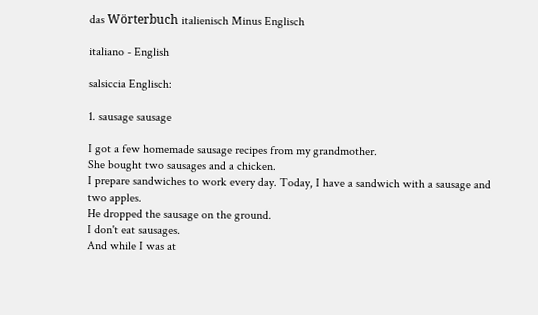das Wörterbuch italienisch Minus Englisch

italiano - English

salsiccia Englisch:

1. sausage sausage

I got a few homemade sausage recipes from my grandmother.
She bought two sausages and a chicken.
I prepare sandwiches to work every day. Today, I have a sandwich with a sausage and two apples.
He dropped the sausage on the ground.
I don't eat sausages.
And while I was at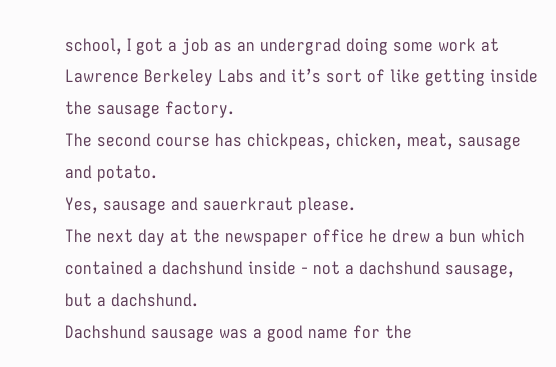school, I got a job as an undergrad doing some work at Lawrence Berkeley Labs and it’s sort of like getting inside the sausage factory.
The second course has chickpeas, chicken, meat, sausage and potato.
Yes, sausage and sauerkraut please.
The next day at the newspaper office he drew a bun which contained a dachshund inside - not a dachshund sausage, but a dachshund.
Dachshund sausage was a good name for the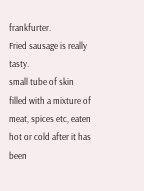frankfurter.
Fried sausage is really tasty.
small tube of skin filled with a mixture of meat, spices etc, eaten hot or cold after it has been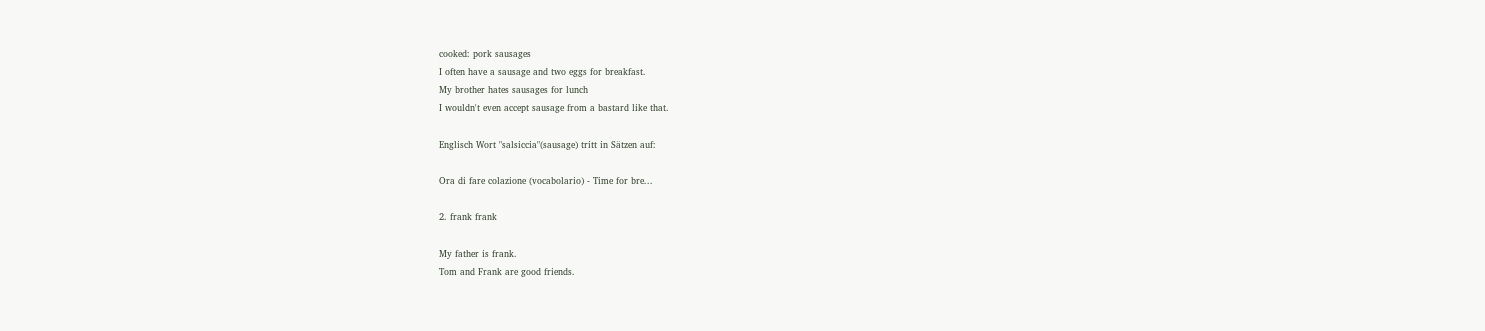cooked: pork sausages
I often have a sausage and two eggs for breakfast.
My brother hates sausages for lunch
I wouldn't even accept sausage from a bastard like that.

Englisch Wort "salsiccia"(sausage) tritt in Sätzen auf:

Ora di fare colazione (vocabolario) - Time for bre...

2. frank frank

My father is frank.
Tom and Frank are good friends.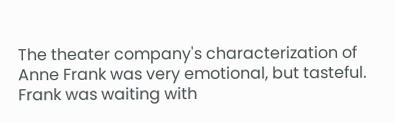The theater company's characterization of Anne Frank was very emotional, but tasteful.
Frank was waiting with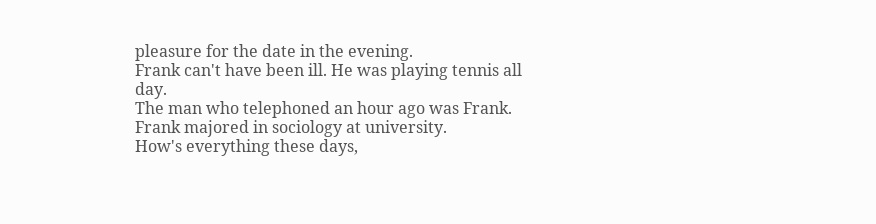pleasure for the date in the evening.
Frank can't have been ill. He was playing tennis all day.
The man who telephoned an hour ago was Frank.
Frank majored in sociology at university.
How's everything these days,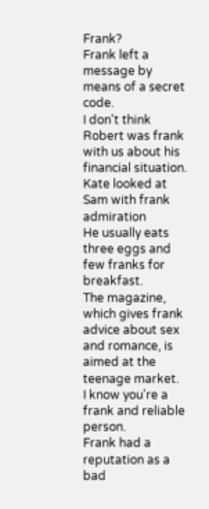Frank?
Frank left a message by means of a secret code.
I don't think Robert was frank with us about his financial situation.
Kate looked at Sam with frank admiration
He usually eats three eggs and few franks for breakfast.
The magazine, which gives frank advice about sex and romance, is aimed at the teenage market.
I know you're a frank and reliable person.
Frank had a reputation as a bad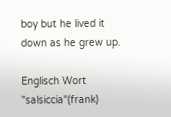boy but he lived it down as he grew up.

Englisch Wort "salsiccia"(frank)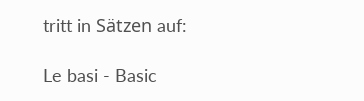tritt in Sätzen auf:

Le basi - Basic